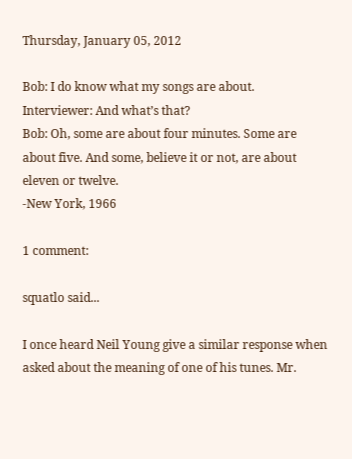Thursday, January 05, 2012

Bob: I do know what my songs are about.
Interviewer: And what’s that?
Bob: Oh, some are about four minutes. Some are about five. And some, believe it or not, are about eleven or twelve.
-New York, 1966

1 comment:

squatlo said...

I once heard Neil Young give a similar response when asked about the meaning of one of his tunes. Mr.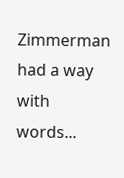Zimmerman had a way with words...